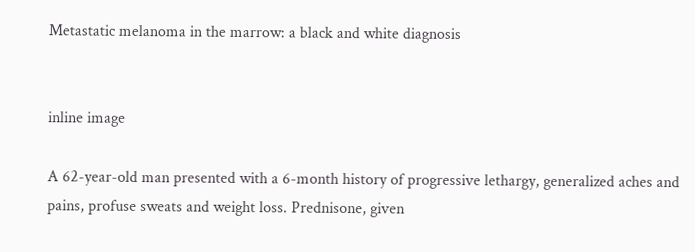Metastatic melanoma in the marrow: a black and white diagnosis


inline image

A 62-year-old man presented with a 6-month history of progressive lethargy, generalized aches and pains, profuse sweats and weight loss. Prednisone, given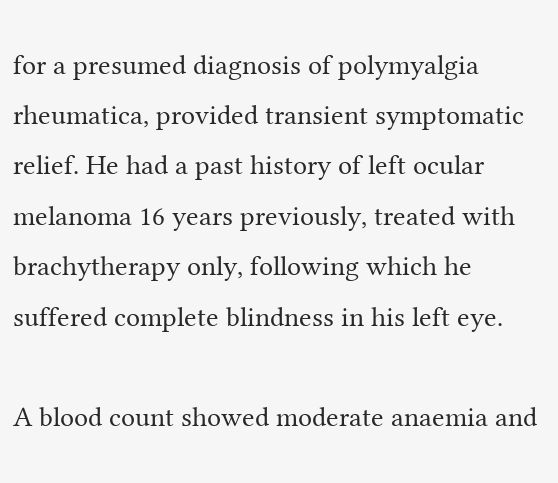for a presumed diagnosis of polymyalgia rheumatica, provided transient symptomatic relief. He had a past history of left ocular melanoma 16 years previously, treated with brachytherapy only, following which he suffered complete blindness in his left eye.

A blood count showed moderate anaemia and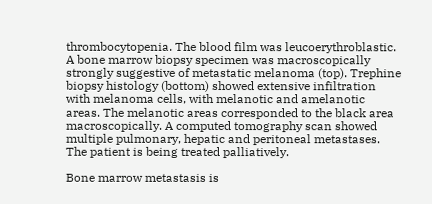thrombocytopenia. The blood film was leucoerythroblastic. A bone marrow biopsy specimen was macroscopically strongly suggestive of metastatic melanoma (top). Trephine biopsy histology (bottom) showed extensive infiltration with melanoma cells, with melanotic and amelanotic areas. The melanotic areas corresponded to the black area macroscopically. A computed tomography scan showed multiple pulmonary, hepatic and peritoneal metastases. The patient is being treated palliatively.

Bone marrow metastasis is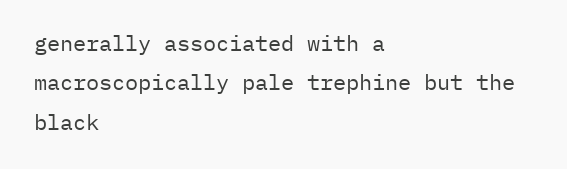generally associated with a macroscopically pale trephine but the black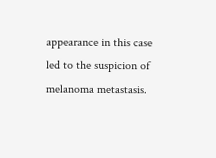appearance in this case led to the suspicion of melanoma metastasis.